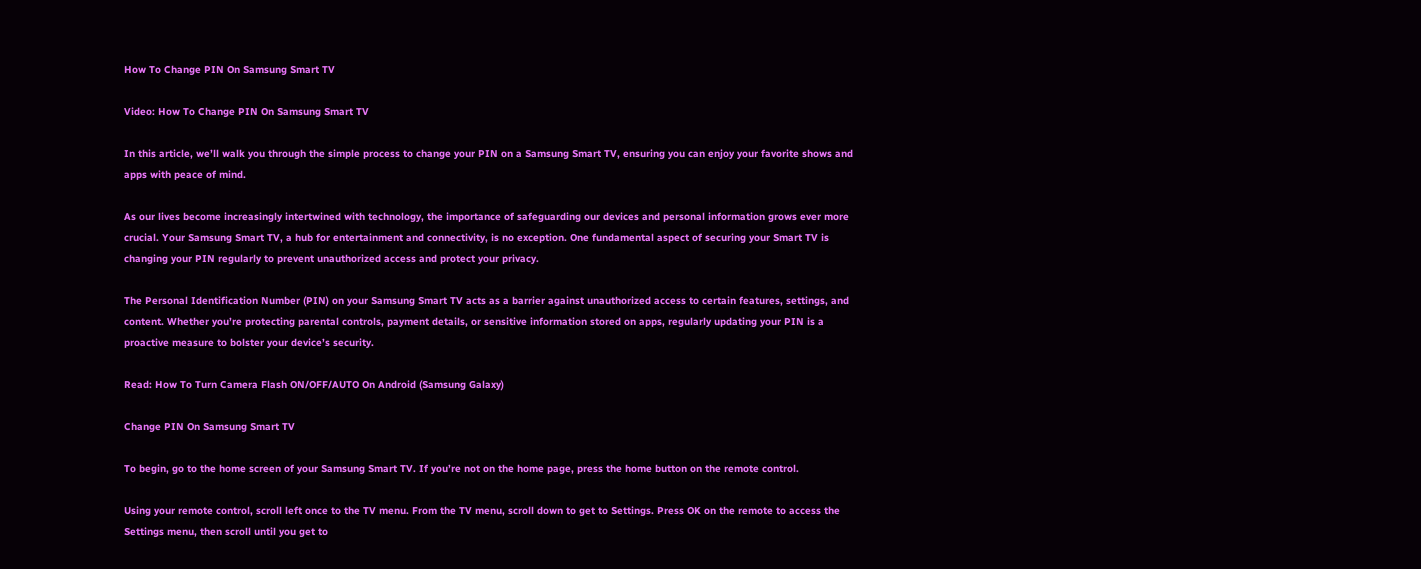How To Change PIN On Samsung Smart TV

Video: How To Change PIN On Samsung Smart TV

In this article, we’ll walk you through the simple process to change your PIN on a Samsung Smart TV, ensuring you can enjoy your favorite shows and apps with peace of mind.

As our lives become increasingly intertwined with technology, the importance of safeguarding our devices and personal information grows ever more crucial. Your Samsung Smart TV, a hub for entertainment and connectivity, is no exception. One fundamental aspect of securing your Smart TV is changing your PIN regularly to prevent unauthorized access and protect your privacy.

The Personal Identification Number (PIN) on your Samsung Smart TV acts as a barrier against unauthorized access to certain features, settings, and content. Whether you’re protecting parental controls, payment details, or sensitive information stored on apps, regularly updating your PIN is a proactive measure to bolster your device’s security.

Read: How To Turn Camera Flash ON/OFF/AUTO On Android (Samsung Galaxy)

Change PIN On Samsung Smart TV

To begin, go to the home screen of your Samsung Smart TV. If you’re not on the home page, press the home button on the remote control.

Using your remote control, scroll left once to the TV menu. From the TV menu, scroll down to get to Settings. Press OK on the remote to access the Settings menu, then scroll until you get to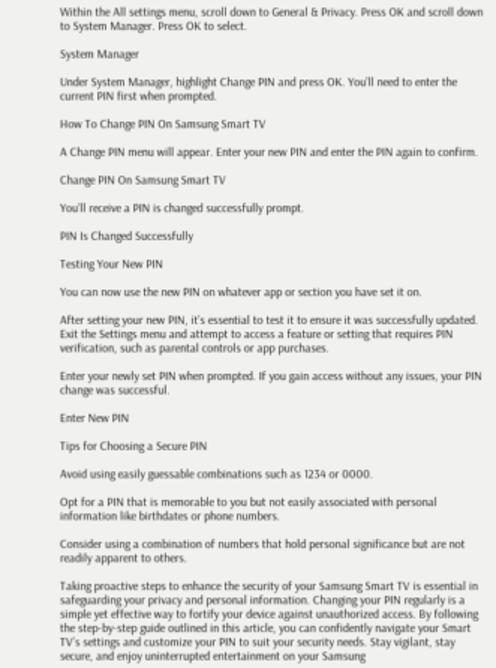Within the All settings menu, scroll down to General & Privacy. Press OK and scroll down to System Manager. Press OK to select.

System Manager

Under System Manager, highlight Change PIN and press OK. You’ll need to enter the current PIN first when prompted.

How To Change PIN On Samsung Smart TV

A Change PIN menu will appear. Enter your new PIN and enter the PIN again to confirm.

Change PIN On Samsung Smart TV

You’ll receive a PIN is changed successfully prompt.

PIN Is Changed Successfully

Testing Your New PIN

You can now use the new PIN on whatever app or section you have set it on.

After setting your new PIN, it’s essential to test it to ensure it was successfully updated. Exit the Settings menu and attempt to access a feature or setting that requires PIN verification, such as parental controls or app purchases.

Enter your newly set PIN when prompted. If you gain access without any issues, your PIN change was successful.

Enter New PIN

Tips for Choosing a Secure PIN

Avoid using easily guessable combinations such as 1234 or 0000.

Opt for a PIN that is memorable to you but not easily associated with personal information like birthdates or phone numbers.

Consider using a combination of numbers that hold personal significance but are not readily apparent to others.

Taking proactive steps to enhance the security of your Samsung Smart TV is essential in safeguarding your privacy and personal information. Changing your PIN regularly is a simple yet effective way to fortify your device against unauthorized access. By following the step-by-step guide outlined in this article, you can confidently navigate your Smart TV’s settings and customize your PIN to suit your security needs. Stay vigilant, stay secure, and enjoy uninterrupted entertainment on your Samsung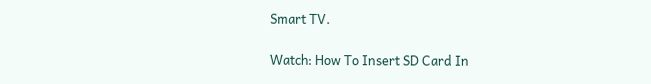Smart TV.

Watch: How To Insert SD Card In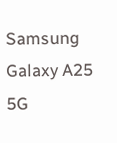Samsung Galaxy A25 5G